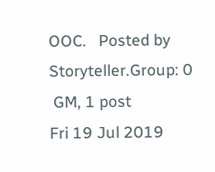OOC.   Posted by Storyteller.Group: 0
 GM, 1 post
Fri 19 Jul 2019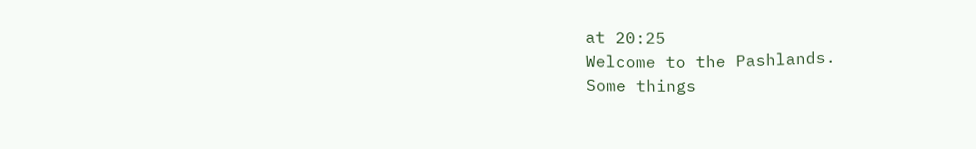at 20:25
Welcome to the Pashlands.
Some things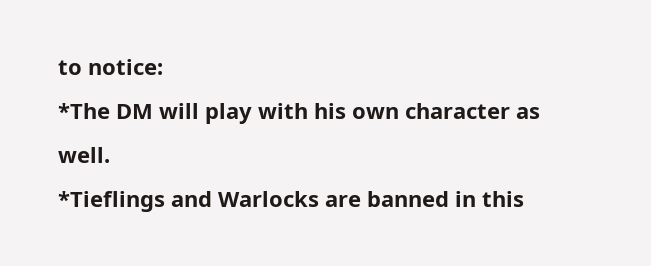to notice:
*The DM will play with his own character as well.
*Tieflings and Warlocks are banned in this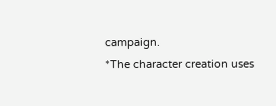campaign.
*The character creation uses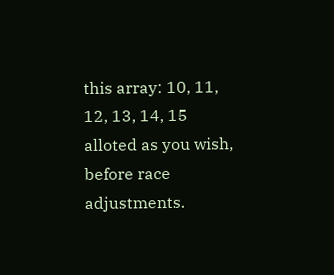this array: 10, 11, 12, 13, 14, 15 alloted as you wish, before race adjustments.